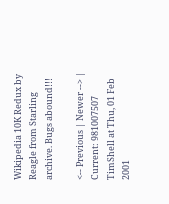Wikipedia 10K Redux by Reagle from Starling archive. Bugs abound!!!

<-- Previous | Newer --> | Current: 981007507 TimShell at Thu, 01 Feb 2001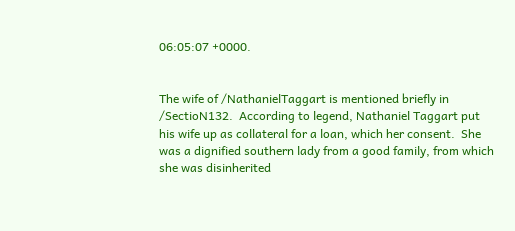06:05:07 +0000.


The wife of /NathanielTaggart is mentioned briefly in /SectioN132.  According to legend, Nathaniel Taggart put his wife up as collateral for a loan, which her consent.  She was a dignified southern lady from a good family, from which she was disinherited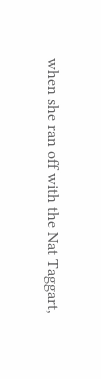when she ran off with the Nat Taggart,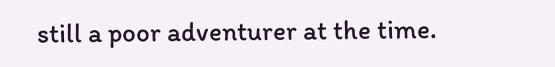still a poor adventurer at the time.